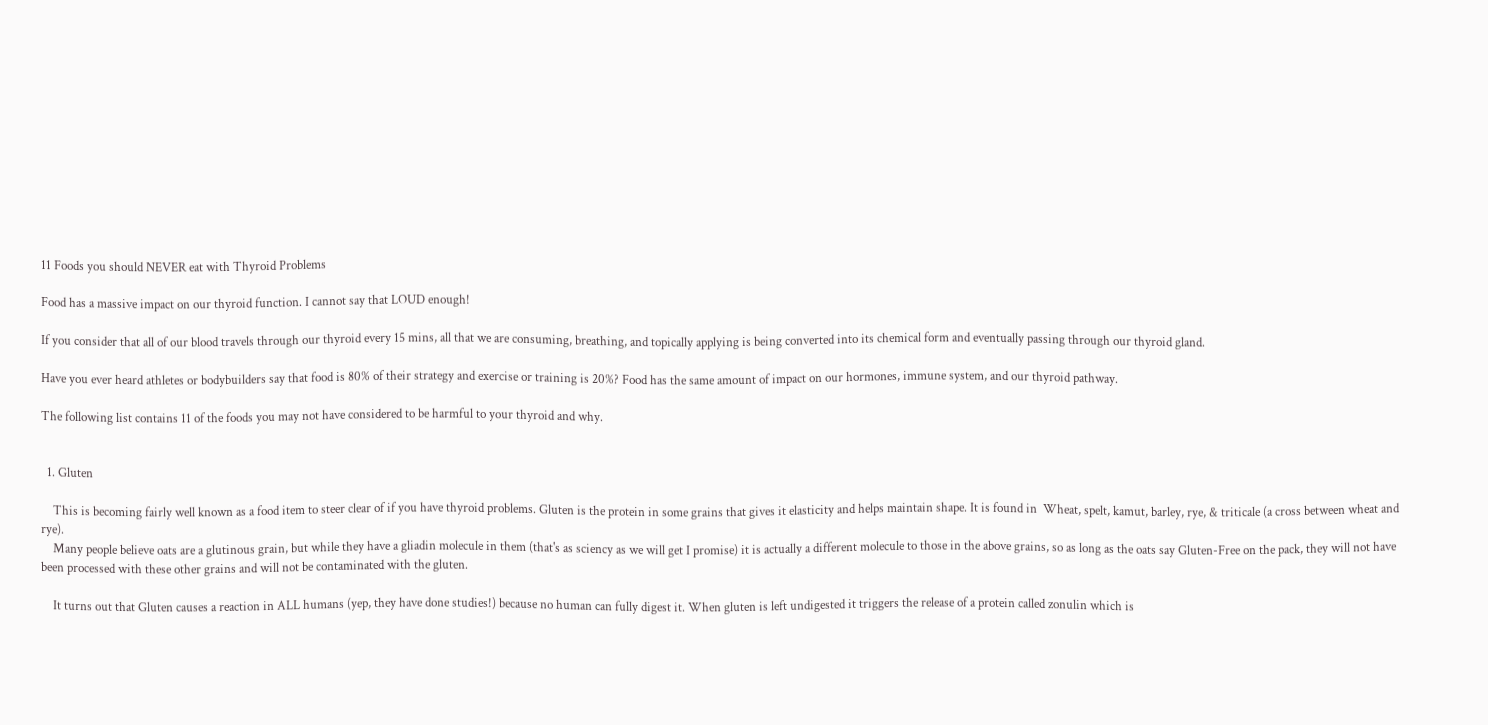11 Foods you should NEVER eat with Thyroid Problems

Food has a massive impact on our thyroid function. I cannot say that LOUD enough!

If you consider that all of our blood travels through our thyroid every 15 mins, all that we are consuming, breathing, and topically applying is being converted into its chemical form and eventually passing through our thyroid gland.

Have you ever heard athletes or bodybuilders say that food is 80% of their strategy and exercise or training is 20%? Food has the same amount of impact on our hormones, immune system, and our thyroid pathway.

The following list contains 11 of the foods you may not have considered to be harmful to your thyroid and why.


  1. Gluten

    This is becoming fairly well known as a food item to steer clear of if you have thyroid problems. Gluten is the protein in some grains that gives it elasticity and helps maintain shape. It is found in  Wheat, spelt, kamut, barley, rye, & triticale (a cross between wheat and rye).
    Many people believe oats are a glutinous grain, but while they have a gliadin molecule in them (that's as sciency as we will get I promise) it is actually a different molecule to those in the above grains, so as long as the oats say Gluten-Free on the pack, they will not have been processed with these other grains and will not be contaminated with the gluten.

    It turns out that Gluten causes a reaction in ALL humans (yep, they have done studies!) because no human can fully digest it. When gluten is left undigested it triggers the release of a protein called zonulin which is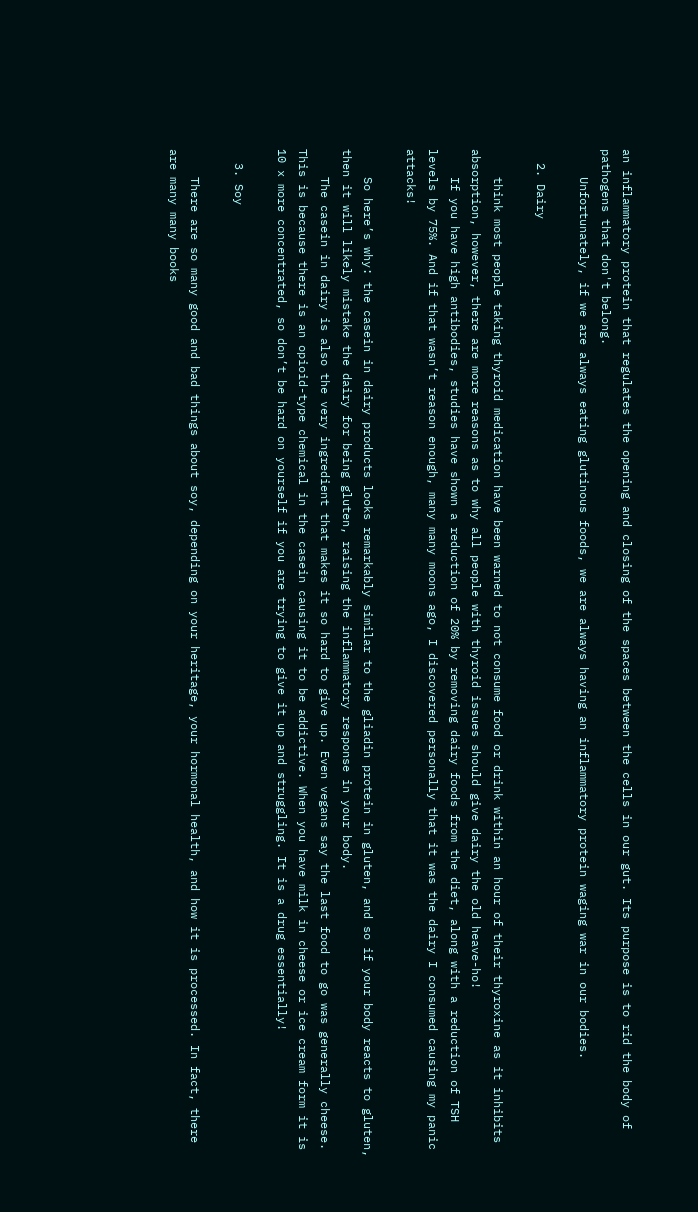an inflammatory protein that regulates the opening and closing of the spaces between the cells in our gut. Its purpose is to rid the body of pathogens that don't belong.
    Unfortunately, if we are always eating glutinous foods, we are always having an inflammatory protein waging war in our bodies.

  2. Dairy

    think most people taking thyroid medication have been warned to not consume food or drink within an hour of their thyroxine as it inhibits absorption, however, there are more reasons as to why all people with thyroid issues should give dairy the old heave-ho!
    If you have high antibodies, studies have shown a reduction of 20% by removing dairy foods from the diet, along with a reduction of TSH levels by 75%. And if that wasn’t reason enough, many many moons ago, I discovered personally that it was the dairy I consumed causing my panic attacks!

    So here’s why: the casein in dairy products looks remarkably similar to the gliadin protein in gluten, and so if your body reacts to gluten, then it will likely mistake the dairy for being gluten, raising the inflammatory response in your body.
    The casein in dairy is also the very ingredient that makes it so hard to give up. Even vegans say the last food to go was generally cheese. This is because there is an opioid-type chemical in the casein causing it to be addictive. When you have milk in cheese or ice cream form it is 10 x more concentrated, so don’t be hard on yourself if you are trying to give it up and struggling. It is a drug essentially!

  3. Soy

    There are so many good and bad things about soy, depending on your heritage, your hormonal health, and how it is processed. In fact, there are many many books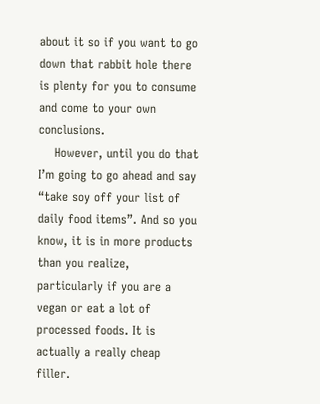about it so if you want to go down that rabbit hole there is plenty for you to consume and come to your own conclusions.
    However, until you do that I’m going to go ahead and say “take soy off your list of daily food items”. And so you know, it is in more products than you realize, particularly if you are a vegan or eat a lot of processed foods. It is actually a really cheap filler.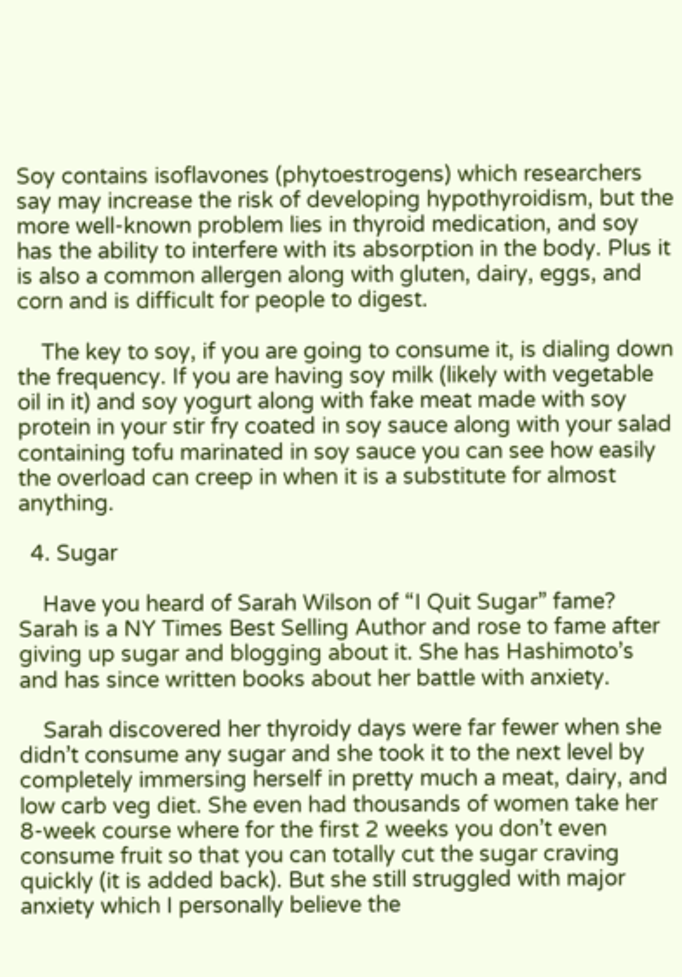Soy contains isoflavones (phytoestrogens) which researchers say may increase the risk of developing hypothyroidism, but the more well-known problem lies in thyroid medication, and soy has the ability to interfere with its absorption in the body. Plus it is also a common allergen along with gluten, dairy, eggs, and corn and is difficult for people to digest.

    The key to soy, if you are going to consume it, is dialing down the frequency. If you are having soy milk (likely with vegetable oil in it) and soy yogurt along with fake meat made with soy protein in your stir fry coated in soy sauce along with your salad containing tofu marinated in soy sauce you can see how easily the overload can creep in when it is a substitute for almost anything.

  4. Sugar

    Have you heard of Sarah Wilson of “I Quit Sugar” fame? Sarah is a NY Times Best Selling Author and rose to fame after giving up sugar and blogging about it. She has Hashimoto’s and has since written books about her battle with anxiety.

    Sarah discovered her thyroidy days were far fewer when she didn’t consume any sugar and she took it to the next level by completely immersing herself in pretty much a meat, dairy, and low carb veg diet. She even had thousands of women take her 8-week course where for the first 2 weeks you don’t even consume fruit so that you can totally cut the sugar craving quickly (it is added back). But she still struggled with major anxiety which I personally believe the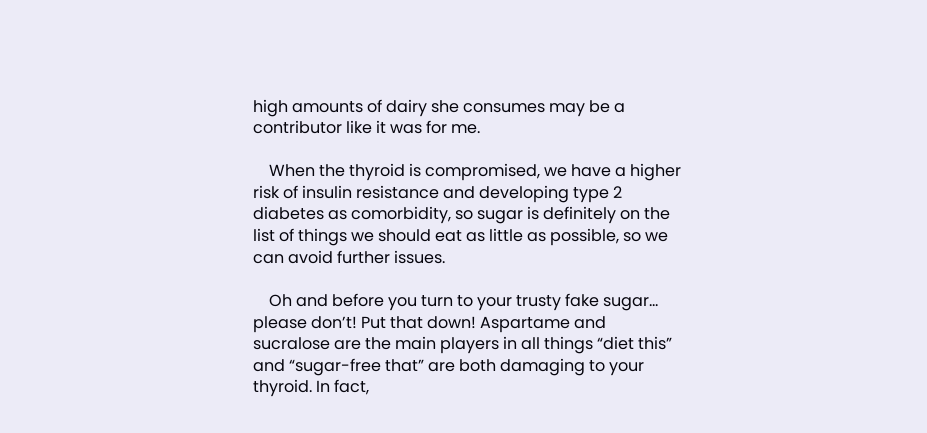high amounts of dairy she consumes may be a contributor like it was for me.

    When the thyroid is compromised, we have a higher risk of insulin resistance and developing type 2 diabetes as comorbidity, so sugar is definitely on the list of things we should eat as little as possible, so we can avoid further issues.

    Oh and before you turn to your trusty fake sugar… please don’t! Put that down! Aspartame and sucralose are the main players in all things “diet this” and “sugar-free that” are both damaging to your thyroid. In fact,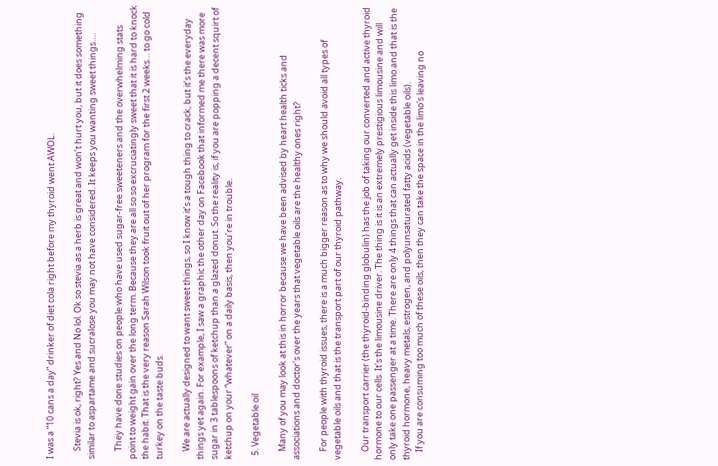I was a “10 cans a day” drinker of diet cola right before my thyroid went AWOL.

    Stevia is ok, right? Yes and No lol. Ok so stevia as a herb is great and won’t hurt you, but it does something similar to aspartame and sucralose you may not have considered. It keeps you wanting sweet things….

    They have done studies on people who have used sugar-free sweeteners and the overwhelming stats point to weight gain over the long term. Because they are all so so excruciatingly sweet that it is hard to knock the habit. That is the very reason Sarah Wilson took fruit out of her program for the first 2 weeks… to go cold turkey on the taste buds.

    We are actually designed to want sweet things, so I know it’s a tough thing to crack, but it’s the everyday things yet again. For example, I saw a graphic the other day on Facebook that informed me there was more sugar in 3 tablespoons of ketchup than a glazed donut. So the reality is, if you are popping a decent squirt of ketchup on your “whatever” on a daily basis, then you’re in trouble.

  5. Vegetable oil

    Many of you may look at this in horror because we have been advised by heart health ticks and associations and doctor's over the years that vegetable oils are the healthy ones right?

    For people with thyroid issues, there is a much bigger reason as to why we should avoid all types of vegetable oils and that is the transport part of our thyroid pathway.

    Our transport carrier (the thyroid-binding globulin) has the job of taking our converted and active thyroid hormone to our cells. It's the limousine driver. The thing is it is an extremely prestigious limousine and will only take one passenger at a time. There are only 4 things that can actually get inside this limo and that is the thyroid hormone, heavy metals, estrogen, and polyunsaturated fatty acids (vegetable oils).
    If you are consuming too much of these oils, then they can take the space in the limo's leaving no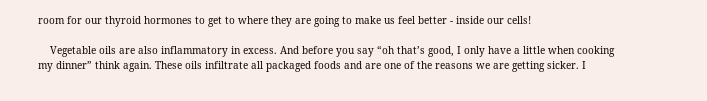room for our thyroid hormones to get to where they are going to make us feel better - inside our cells!

    Vegetable oils are also inflammatory in excess. And before you say “oh that’s good, I only have a little when cooking my dinner” think again. These oils infiltrate all packaged foods and are one of the reasons we are getting sicker. I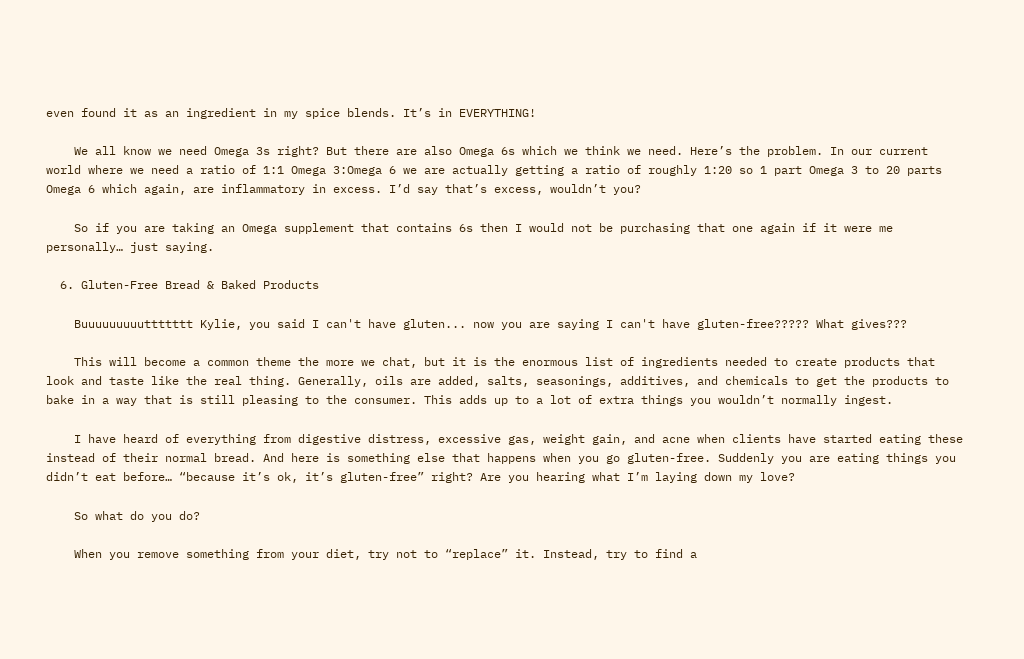even found it as an ingredient in my spice blends. It’s in EVERYTHING!

    We all know we need Omega 3s right? But there are also Omega 6s which we think we need. Here’s the problem. In our current world where we need a ratio of 1:1 Omega 3:Omega 6 we are actually getting a ratio of roughly 1:20 so 1 part Omega 3 to 20 parts Omega 6 which again, are inflammatory in excess. I’d say that’s excess, wouldn’t you?

    So if you are taking an Omega supplement that contains 6s then I would not be purchasing that one again if it were me personally… just saying.

  6. Gluten-Free Bread & Baked Products

    Buuuuuuuuuttttttt Kylie, you said I can't have gluten... now you are saying I can't have gluten-free????? What gives???

    This will become a common theme the more we chat, but it is the enormous list of ingredients needed to create products that look and taste like the real thing. Generally, oils are added, salts, seasonings, additives, and chemicals to get the products to bake in a way that is still pleasing to the consumer. This adds up to a lot of extra things you wouldn’t normally ingest.

    I have heard of everything from digestive distress, excessive gas, weight gain, and acne when clients have started eating these instead of their normal bread. And here is something else that happens when you go gluten-free. Suddenly you are eating things you didn’t eat before… “because it’s ok, it’s gluten-free” right? Are you hearing what I’m laying down my love?

    So what do you do?

    When you remove something from your diet, try not to “replace” it. Instead, try to find a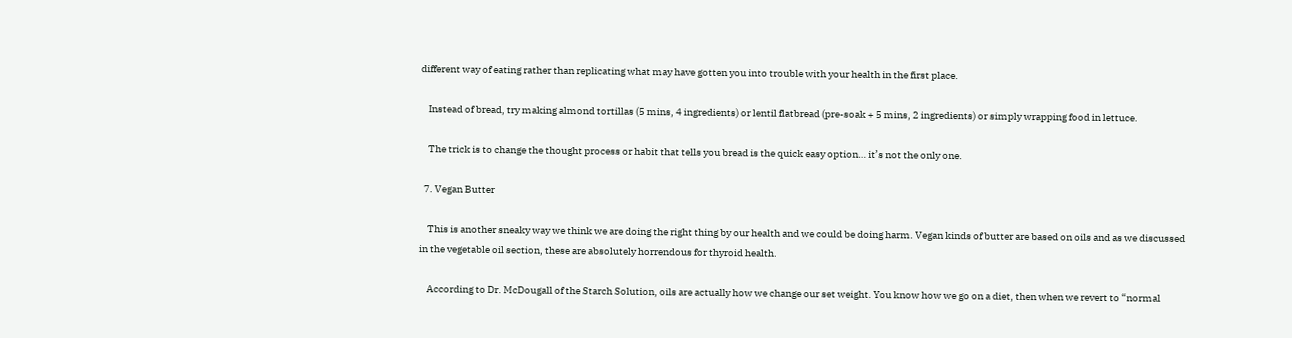different way of eating rather than replicating what may have gotten you into trouble with your health in the first place.

    Instead of bread, try making almond tortillas (5 mins, 4 ingredients) or lentil flatbread (pre-soak + 5 mins, 2 ingredients) or simply wrapping food in lettuce.

    The trick is to change the thought process or habit that tells you bread is the quick easy option… it’s not the only one.

  7. Vegan Butter

    This is another sneaky way we think we are doing the right thing by our health and we could be doing harm. Vegan kinds of butter are based on oils and as we discussed in the vegetable oil section, these are absolutely horrendous for thyroid health.

    According to Dr. McDougall of the Starch Solution, oils are actually how we change our set weight. You know how we go on a diet, then when we revert to “normal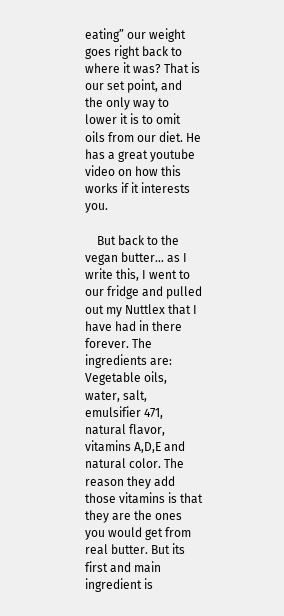eating” our weight goes right back to where it was? That is our set point, and the only way to lower it is to omit oils from our diet. He has a great youtube video on how this works if it interests you.

    But back to the vegan butter… as I write this, I went to our fridge and pulled out my Nuttlex that I have had in there forever. The ingredients are: Vegetable oils, water, salt, emulsifier 471, natural flavor, vitamins A,D,E and natural color. The reason they add those vitamins is that they are the ones you would get from real butter. But its first and main ingredient is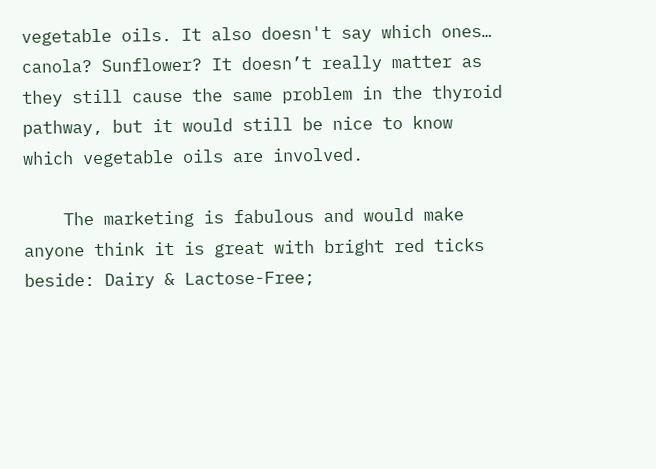vegetable oils. It also doesn't say which ones… canola? Sunflower? It doesn’t really matter as they still cause the same problem in the thyroid pathway, but it would still be nice to know which vegetable oils are involved.

    The marketing is fabulous and would make anyone think it is great with bright red ticks beside: Dairy & Lactose-Free;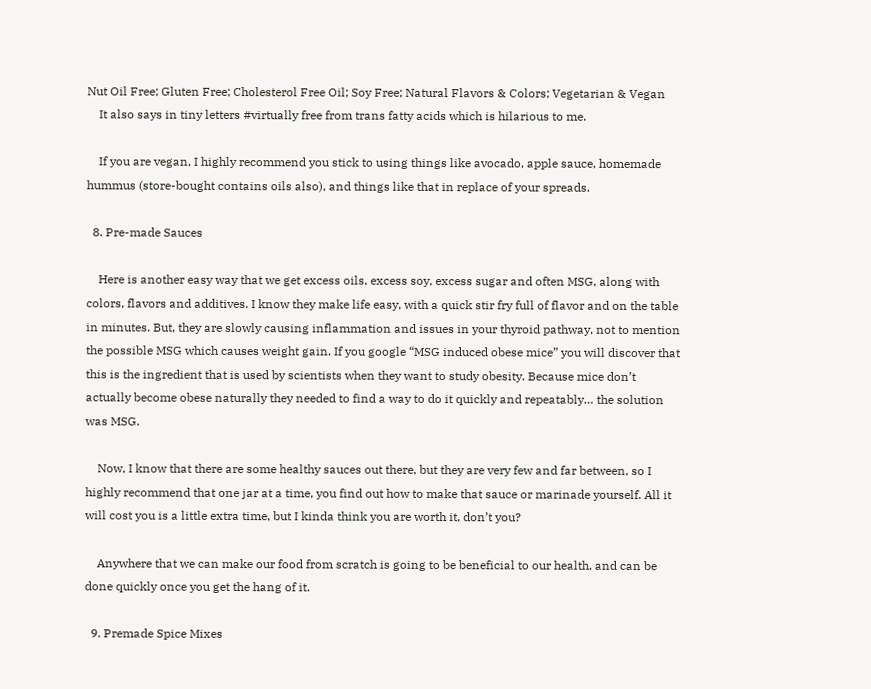Nut Oil Free; Gluten Free; Cholesterol Free Oil; Soy Free; Natural Flavors & Colors; Vegetarian & Vegan
    It also says in tiny letters #virtually free from trans fatty acids which is hilarious to me.

    If you are vegan, I highly recommend you stick to using things like avocado, apple sauce, homemade hummus (store-bought contains oils also), and things like that in replace of your spreads.

  8. Pre-made Sauces

    Here is another easy way that we get excess oils, excess soy, excess sugar and often MSG, along with colors, flavors and additives. I know they make life easy, with a quick stir fry full of flavor and on the table in minutes. But, they are slowly causing inflammation and issues in your thyroid pathway, not to mention the possible MSG which causes weight gain. If you google “MSG induced obese mice” you will discover that this is the ingredient that is used by scientists when they want to study obesity. Because mice don’t actually become obese naturally they needed to find a way to do it quickly and repeatably… the solution was MSG.

    Now, I know that there are some healthy sauces out there, but they are very few and far between, so I highly recommend that one jar at a time, you find out how to make that sauce or marinade yourself. All it will cost you is a little extra time, but I kinda think you are worth it, don’t you?

    Anywhere that we can make our food from scratch is going to be beneficial to our health, and can be done quickly once you get the hang of it.

  9. Premade Spice Mixes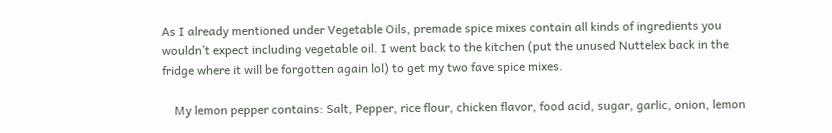As I already mentioned under Vegetable Oils, premade spice mixes contain all kinds of ingredients you wouldn’t expect including vegetable oil. I went back to the kitchen (put the unused Nuttelex back in the fridge where it will be forgotten again lol) to get my two fave spice mixes.

    My lemon pepper contains: Salt, Pepper, rice flour, chicken flavor, food acid, sugar, garlic, onion, lemon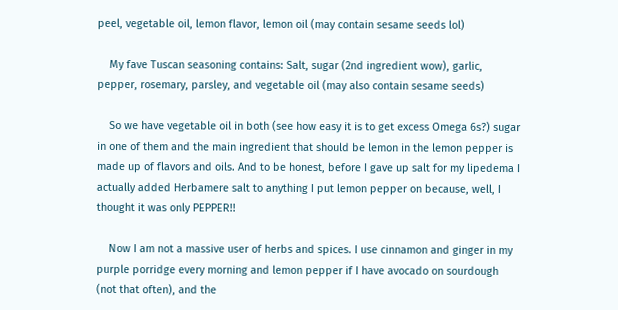peel, vegetable oil, lemon flavor, lemon oil (may contain sesame seeds lol)

    My fave Tuscan seasoning contains: Salt, sugar (2nd ingredient wow), garlic, pepper, rosemary, parsley, and vegetable oil (may also contain sesame seeds)

    So we have vegetable oil in both (see how easy it is to get excess Omega 6s?) sugar in one of them and the main ingredient that should be lemon in the lemon pepper is made up of flavors and oils. And to be honest, before I gave up salt for my lipedema I actually added Herbamere salt to anything I put lemon pepper on because, well, I thought it was only PEPPER!!

    Now I am not a massive user of herbs and spices. I use cinnamon and ginger in my purple porridge every morning and lemon pepper if I have avocado on sourdough (not that often), and the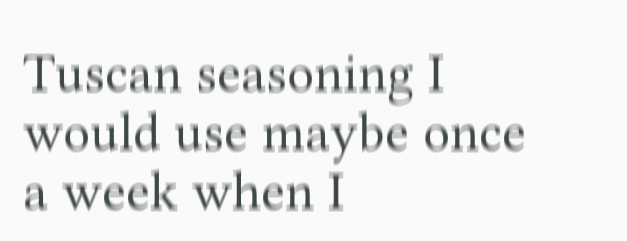Tuscan seasoning I would use maybe once a week when I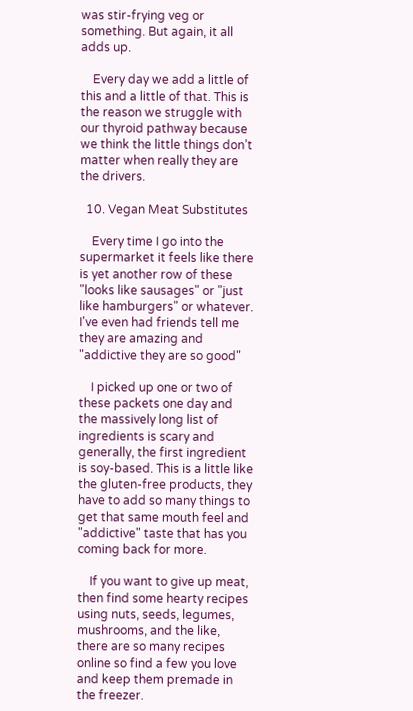was stir-frying veg or something. But again, it all adds up.

    Every day we add a little of this and a little of that. This is the reason we struggle with our thyroid pathway because we think the little things don’t matter when really they are the drivers.

  10. Vegan Meat Substitutes

    Every time I go into the supermarket it feels like there is yet another row of these "looks like sausages" or "just like hamburgers" or whatever. I've even had friends tell me they are amazing and "addictive they are so good"

    I picked up one or two of these packets one day and the massively long list of ingredients is scary and generally, the first ingredient is soy-based. This is a little like the gluten-free products, they have to add so many things to get that same mouth feel and "addictive" taste that has you coming back for more.

    If you want to give up meat, then find some hearty recipes using nuts, seeds, legumes, mushrooms, and the like, there are so many recipes online so find a few you love and keep them premade in the freezer.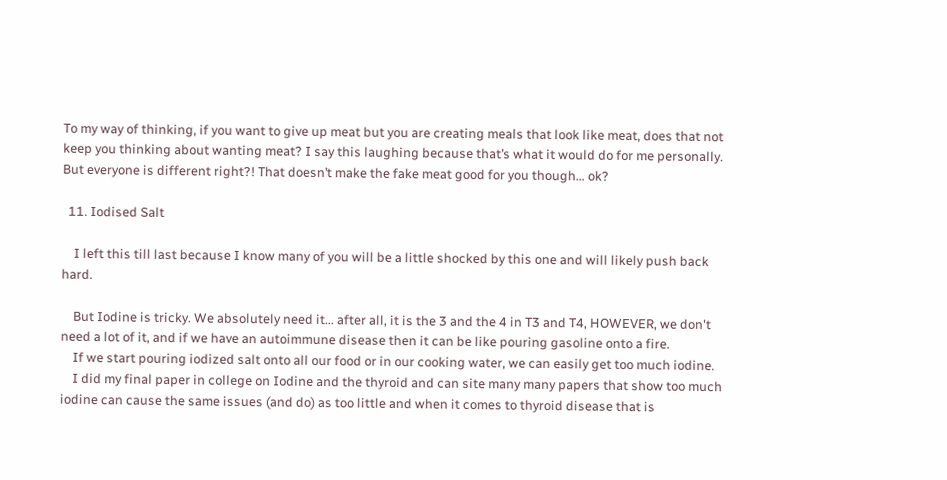To my way of thinking, if you want to give up meat but you are creating meals that look like meat, does that not keep you thinking about wanting meat? I say this laughing because that’s what it would do for me personally. But everyone is different right?! That doesn’t make the fake meat good for you though… ok?

  11. Iodised Salt

    I left this till last because I know many of you will be a little shocked by this one and will likely push back hard.

    But Iodine is tricky. We absolutely need it... after all, it is the 3 and the 4 in T3 and T4, HOWEVER, we don't need a lot of it, and if we have an autoimmune disease then it can be like pouring gasoline onto a fire.
    If we start pouring iodized salt onto all our food or in our cooking water, we can easily get too much iodine.
    I did my final paper in college on Iodine and the thyroid and can site many many papers that show too much iodine can cause the same issues (and do) as too little and when it comes to thyroid disease that is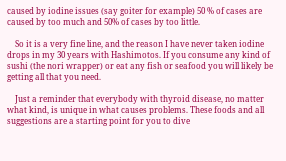caused by iodine issues (say goiter for example) 50 % of cases are caused by too much and 50% of cases by too little.

    So it is a very fine line, and the reason I have never taken iodine drops in my 30 years with Hashimotos. If you consume any kind of sushi (the nori wrapper) or eat any fish or seafood you will likely be getting all that you need.

    Just a reminder that everybody with thyroid disease, no matter what kind, is unique in what causes problems. These foods and all suggestions are a starting point for you to dive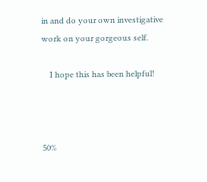in and do your own investigative work on your gorgeous self.

    I hope this has been helpful!



50%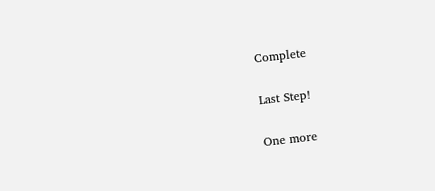Complete

Last Step!

One more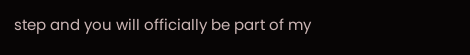step and you will officially be part of my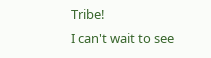Tribe!
I can't wait to see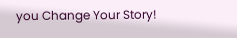you Change Your Story!